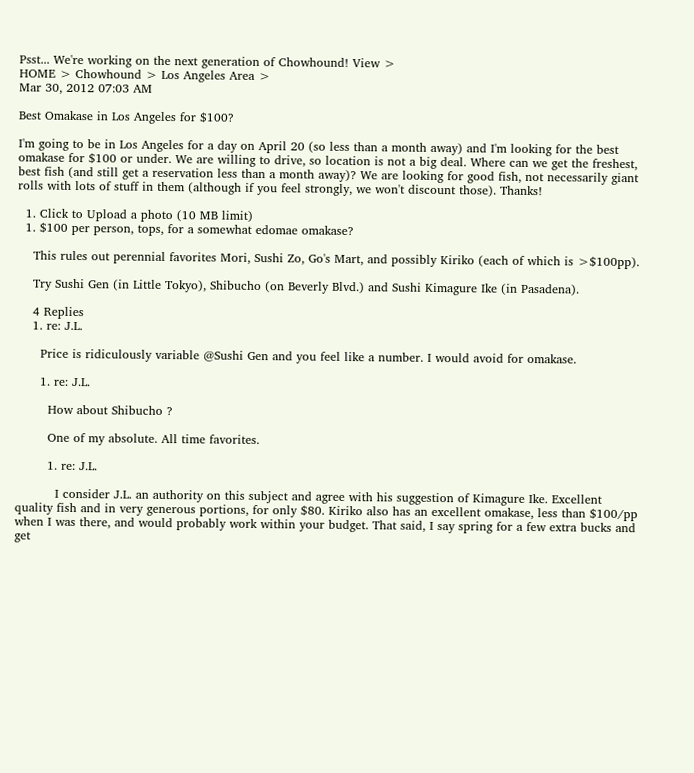Psst... We're working on the next generation of Chowhound! View >
HOME > Chowhound > Los Angeles Area >
Mar 30, 2012 07:03 AM

Best Omakase in Los Angeles for $100?

I'm going to be in Los Angeles for a day on April 20 (so less than a month away) and I'm looking for the best omakase for $100 or under. We are willing to drive, so location is not a big deal. Where can we get the freshest, best fish (and still get a reservation less than a month away)? We are looking for good fish, not necessarily giant rolls with lots of stuff in them (although if you feel strongly, we won't discount those). Thanks!

  1. Click to Upload a photo (10 MB limit)
  1. $100 per person, tops, for a somewhat edomae omakase?

    This rules out perennial favorites Mori, Sushi Zo, Go's Mart, and possibly Kiriko (each of which is >$100pp).

    Try Sushi Gen (in Little Tokyo), Shibucho (on Beverly Blvd.) and Sushi Kimagure Ike (in Pasadena).

    4 Replies
    1. re: J.L.

      Price is ridiculously variable @Sushi Gen and you feel like a number. I would avoid for omakase.

      1. re: J.L.

        How about Shibucho ?

        One of my absolute. All time favorites.

        1. re: J.L.

          I consider J.L. an authority on this subject and agree with his suggestion of Kimagure Ike. Excellent quality fish and in very generous portions, for only $80. Kiriko also has an excellent omakase, less than $100/pp when I was there, and would probably work within your budget. That said, I say spring for a few extra bucks and get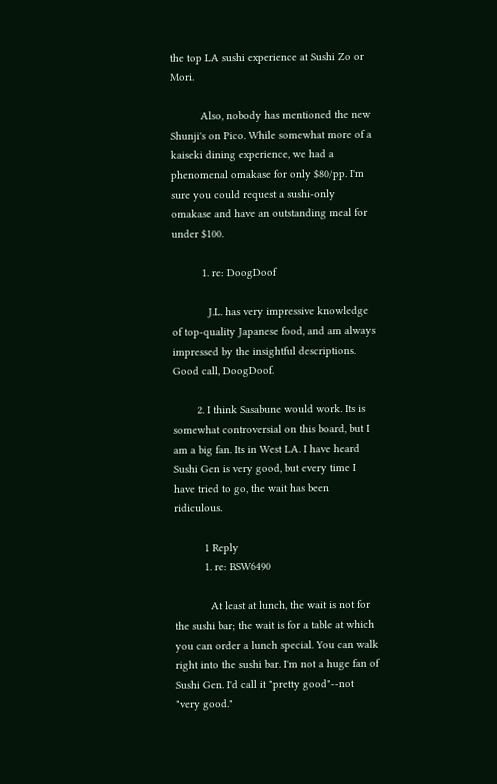the top LA sushi experience at Sushi Zo or Mori.

          Also, nobody has mentioned the new Shunji's on Pico. While somewhat more of a kaiseki dining experience, we had a phenomenal omakase for only $80/pp. I'm sure you could request a sushi-only omakase and have an outstanding meal for under $100.

          1. re: DoogDoof

            J.L. has very impressive knowledge of top-quality Japanese food, and am always impressed by the insightful descriptions. Good call, DoogDoof.

        2. I think Sasabune would work. Its is somewhat controversial on this board, but I am a big fan. Its in West LA. I have heard Sushi Gen is very good, but every time I have tried to go, the wait has been ridiculous.

          1 Reply
          1. re: BSW6490

            At least at lunch, the wait is not for the sushi bar; the wait is for a table at which you can order a lunch special. You can walk right into the sushi bar. I'm not a huge fan of Sushi Gen. I'd call it "pretty good"--not "very good."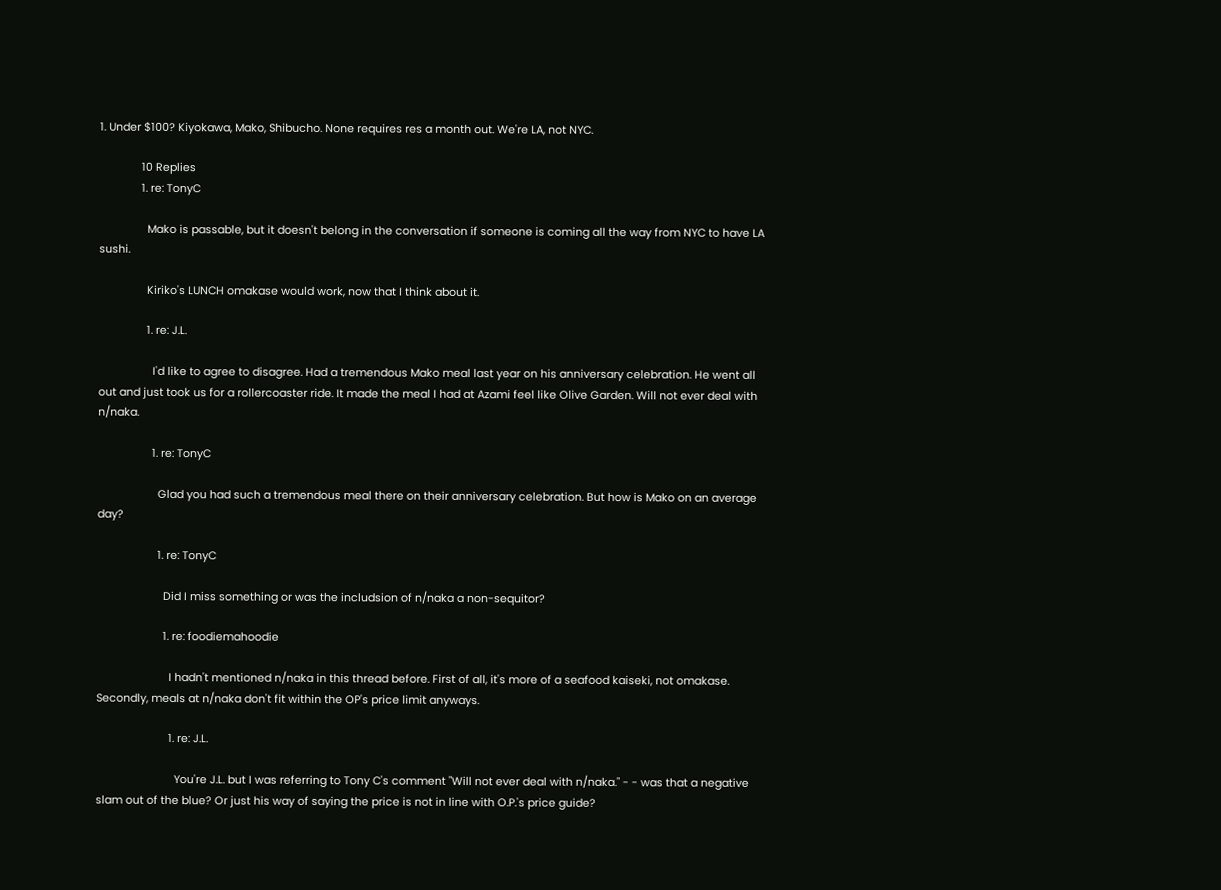1. Under $100? Kiyokawa, Mako, Shibucho. None requires res a month out. We're LA, not NYC.

              10 Replies
              1. re: TonyC

                Mako is passable, but it doesn't belong in the conversation if someone is coming all the way from NYC to have LA sushi.

                Kiriko's LUNCH omakase would work, now that I think about it.

                1. re: J.L.

                  I'd like to agree to disagree. Had a tremendous Mako meal last year on his anniversary celebration. He went all out and just took us for a rollercoaster ride. It made the meal I had at Azami feel like Olive Garden. Will not ever deal with n/naka.

                  1. re: TonyC

                    Glad you had such a tremendous meal there on their anniversary celebration. But how is Mako on an average day?

                    1. re: TonyC

                      Did I miss something or was the includsion of n/naka a non-sequitor?

                      1. re: foodiemahoodie

                        I hadn't mentioned n/naka in this thread before. First of all, it's more of a seafood kaiseki, not omakase. Secondly, meals at n/naka don't fit within the OP's price limit anyways.

                        1. re: J.L.

                          You're J.L. but I was referring to Tony C's comment "Will not ever deal with n/naka." - - was that a negative slam out of the blue? Or just his way of saying the price is not in line with O.P.'s price guide?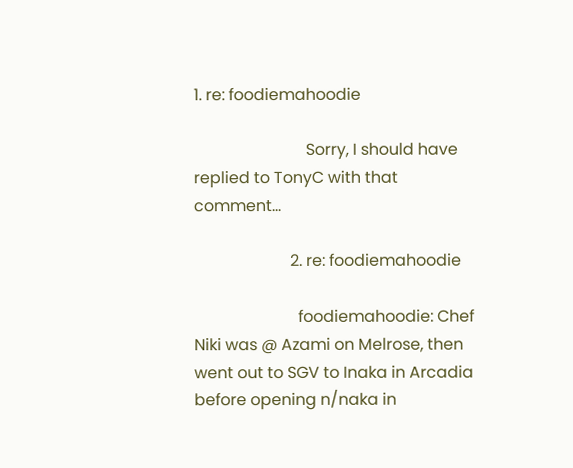1. re: foodiemahoodie

                            Sorry, I should have replied to TonyC with that comment...

                        2. re: foodiemahoodie

                          foodiemahoodie: Chef Niki was @ Azami on Melrose, then went out to SGV to Inaka in Arcadia before opening n/naka in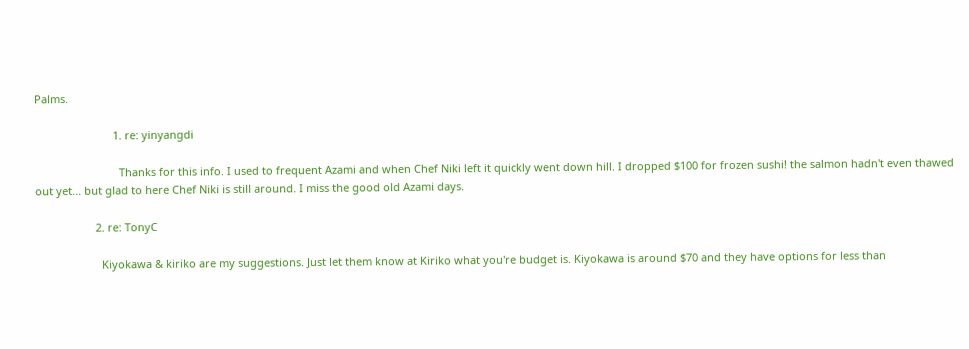Palms.

                          1. re: yinyangdi

                            Thanks for this info. I used to frequent Azami and when Chef Niki left it quickly went down hill. I dropped $100 for frozen sushi! the salmon hadn't even thawed out yet... but glad to here Chef Niki is still around. I miss the good old Azami days.

                    2. re: TonyC

                      Kiyokawa & kiriko are my suggestions. Just let them know at Kiriko what you're budget is. Kiyokawa is around $70 and they have options for less than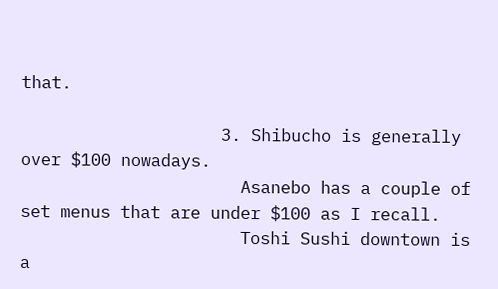that.

                    3. Shibucho is generally over $100 nowadays.
                      Asanebo has a couple of set menus that are under $100 as I recall.
                      Toshi Sushi downtown is a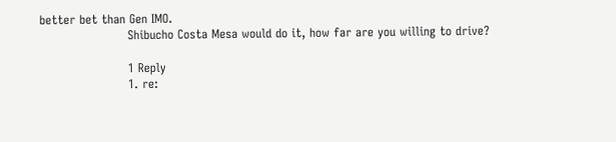better bet than Gen IMO.
                      Shibucho Costa Mesa would do it, how far are you willing to drive?

                      1 Reply
                      1. re: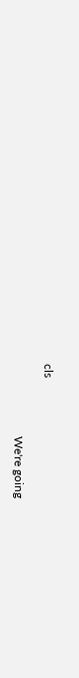cls

                        We're going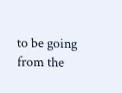to be going from the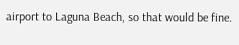airport to Laguna Beach, so that would be fine.